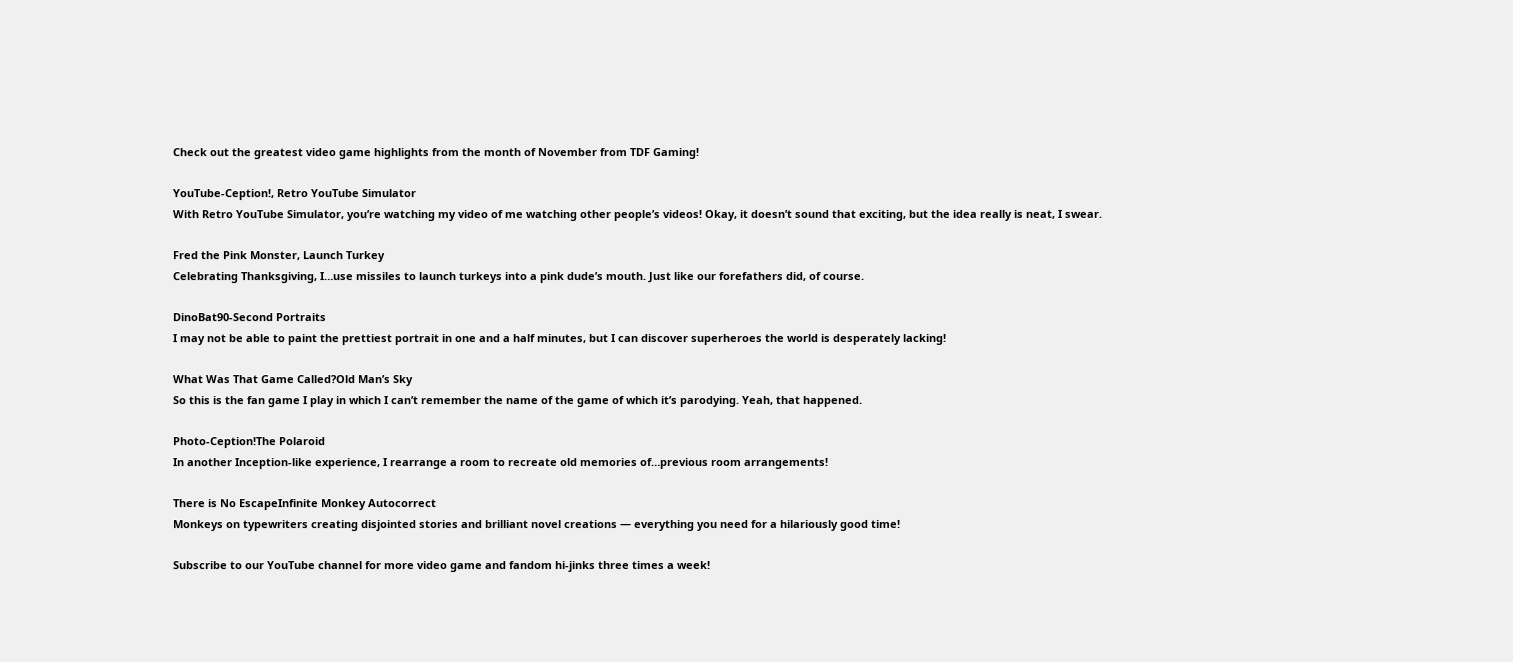Check out the greatest video game highlights from the month of November from TDF Gaming!

YouTube-Ception!, Retro YouTube Simulator
With Retro YouTube Simulator, you’re watching my video of me watching other people’s videos! Okay, it doesn’t sound that exciting, but the idea really is neat, I swear.

Fred the Pink Monster, Launch Turkey
Celebrating Thanksgiving, I…use missiles to launch turkeys into a pink dude’s mouth. Just like our forefathers did, of course.

DinoBat90-Second Portraits
I may not be able to paint the prettiest portrait in one and a half minutes, but I can discover superheroes the world is desperately lacking!

What Was That Game Called?Old Man’s Sky
So this is the fan game I play in which I can’t remember the name of the game of which it’s parodying. Yeah, that happened.

Photo-Ception!The Polaroid
In another Inception-like experience, I rearrange a room to recreate old memories of…previous room arrangements!

There is No EscapeInfinite Monkey Autocorrect
Monkeys on typewriters creating disjointed stories and brilliant novel creations — everything you need for a hilariously good time!

Subscribe to our YouTube channel for more video game and fandom hi-jinks three times a week!